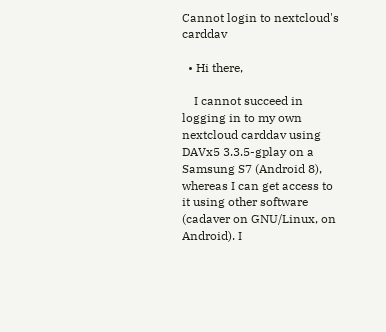Cannot login to nextcloud's carddav

  • Hi there,

    I cannot succeed in logging in to my own nextcloud carddav using DAVx5 3.3.5-gplay on a Samsung S7 (Android 8), whereas I can get access to it using other software (cadaver on GNU/Linux, on Android). I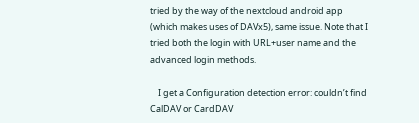tried by the way of the nextcloud android app (which makes uses of DAVx5), same issue. Note that I tried both the login with URL+user name and the advanced login methods.

    I get a Configuration detection error: couldn’t find CalDAV or CardDAV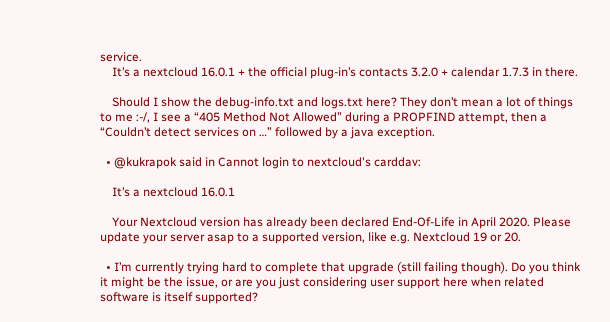service.
    It’s a nextcloud 16.0.1 + the official plug-in’s contacts 3.2.0 + calendar 1.7.3 in there.

    Should I show the debug-info.txt and logs.txt here? They don’t mean a lot of things to me :-/, I see a “405 Method Not Allowed” during a PROPFIND attempt, then a “Couldn’t detect services on …” followed by a java exception.

  • @kukrapok said in Cannot login to nextcloud's carddav:

    It’s a nextcloud 16.0.1

    Your Nextcloud version has already been declared End-Of-Life in April 2020. Please update your server asap to a supported version, like e.g. Nextcloud 19 or 20.

  • I’m currently trying hard to complete that upgrade (still failing though). Do you think it might be the issue, or are you just considering user support here when related software is itself supported?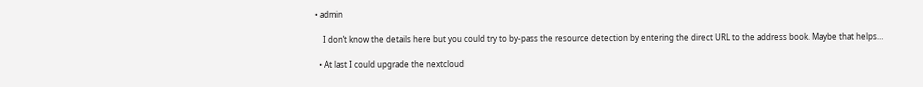• admin

    I don’t know the details here but you could try to by-pass the resource detection by entering the direct URL to the address book. Maybe that helps…

  • At last I could upgrade the nextcloud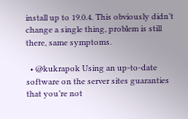install up to 19.0.4. This obviously didn’t change a single thing, problem is still there, same symptoms.

  • @kukrapok Using an up-to-date software on the server sites guaranties that you’re not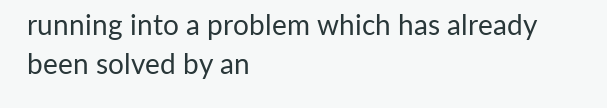running into a problem which has already been solved by an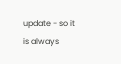update - so it is always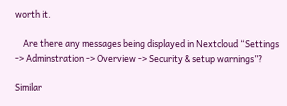worth it.

    Are there any messages being displayed in Nextcloud “Settings -> Adminstration -> Overview -> Security & setup warnings”?

Similar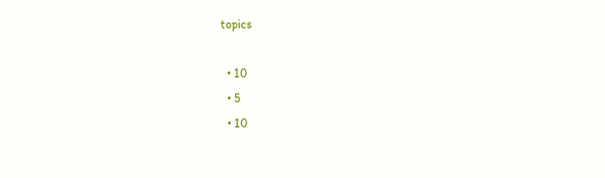topics

  • 10
  • 5
  • 10